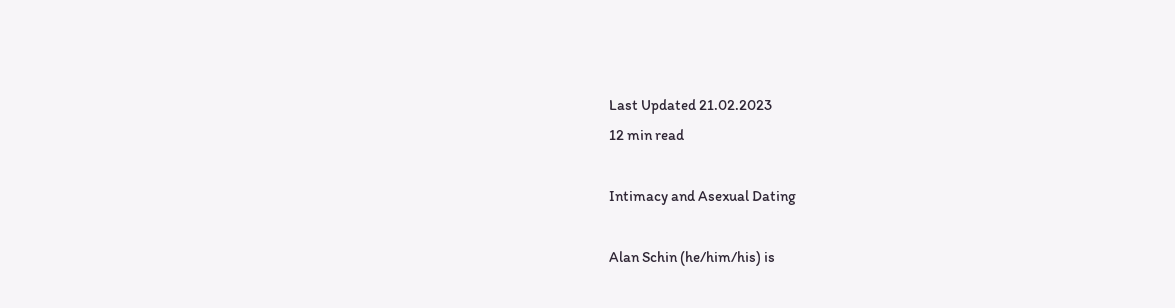Last Updated 21.02.2023
12 min read

Intimacy and Asexual Dating

Alan Schin (he/him/his) is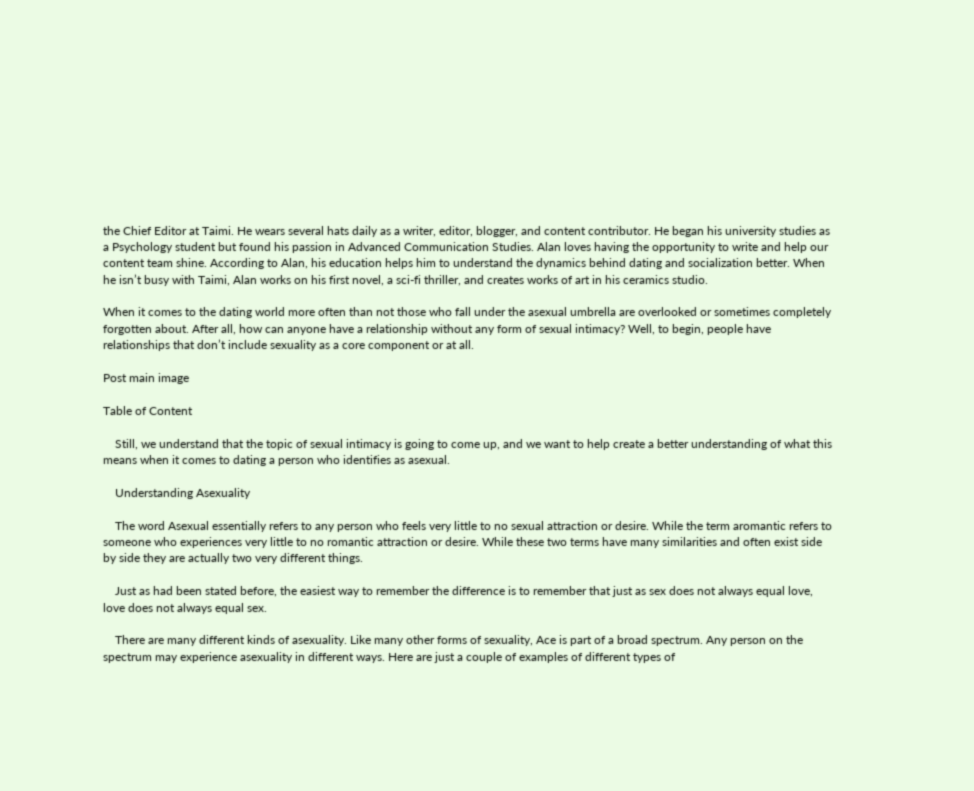the Chief Editor at Taimi. He wears several hats daily as a writer, editor, blogger, and content contributor. He began his university studies as a Psychology student but found his passion in Advanced Communication Studies. Alan loves having the opportunity to write and help our content team shine. According to Alan, his education helps him to understand the dynamics behind dating and socialization better. When he isn’t busy with Taimi, Alan works on his first novel, a sci-fi thriller, and creates works of art in his ceramics studio.

When it comes to the dating world more often than not those who fall under the asexual umbrella are overlooked or sometimes completely forgotten about. After all, how can anyone have a relationship without any form of sexual intimacy? Well, to begin, people have relationships that don’t include sexuality as a core component or at all.

Post main image

Table of Content

    Still, we understand that the topic of sexual intimacy is going to come up, and we want to help create a better understanding of what this means when it comes to dating a person who identifies as asexual.

    Understanding Asexuality

    The word Asexual essentially refers to any person who feels very little to no sexual attraction or desire. While the term aromantic refers to someone who experiences very little to no romantic attraction or desire. While these two terms have many similarities and often exist side by side they are actually two very different things.

    Just as had been stated before, the easiest way to remember the difference is to remember that just as sex does not always equal love, love does not always equal sex.

    There are many different kinds of asexuality. Like many other forms of sexuality, Ace is part of a broad spectrum. Any person on the spectrum may experience asexuality in different ways. Here are just a couple of examples of different types of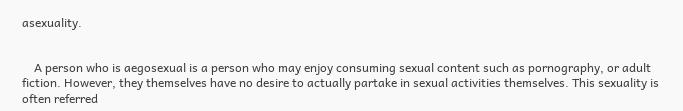asexuality.


    A person who is aegosexual is a person who may enjoy consuming sexual content such as pornography, or adult fiction. However, they themselves have no desire to actually partake in sexual activities themselves. This sexuality is often referred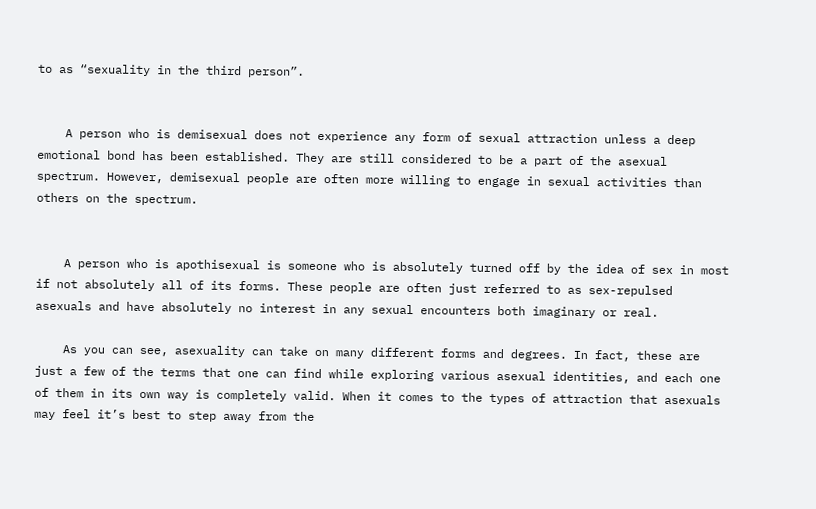to as “sexuality in the third person”.


    A person who is demisexual does not experience any form of sexual attraction unless a deep emotional bond has been established. They are still considered to be a part of the asexual spectrum. However, demisexual people are often more willing to engage in sexual activities than others on the spectrum.


    A person who is apothisexual is someone who is absolutely turned off by the idea of sex in most if not absolutely all of its forms. These people are often just referred to as sex-repulsed asexuals and have absolutely no interest in any sexual encounters both imaginary or real.

    As you can see, asexuality can take on many different forms and degrees. In fact, these are just a few of the terms that one can find while exploring various asexual identities, and each one of them in its own way is completely valid. When it comes to the types of attraction that asexuals may feel it’s best to step away from the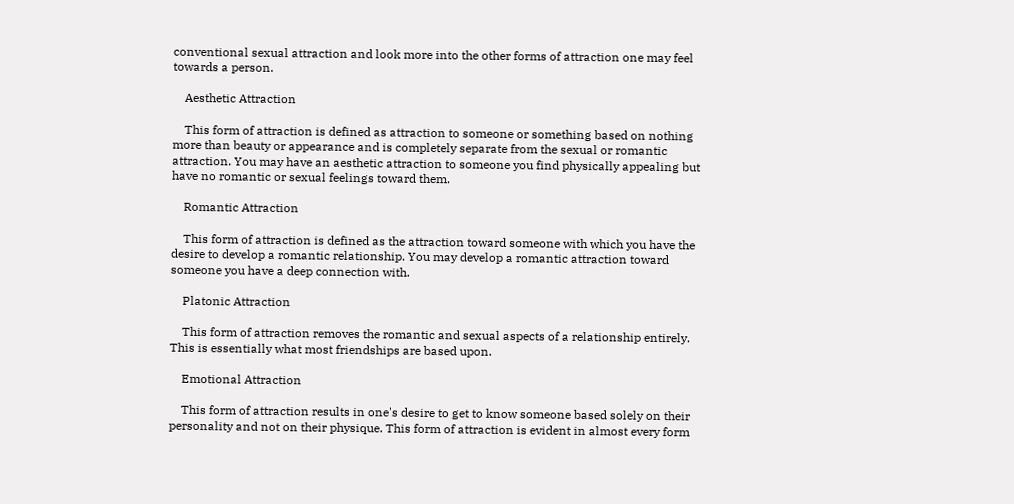conventional sexual attraction and look more into the other forms of attraction one may feel towards a person.

    Aesthetic Attraction

    This form of attraction is defined as attraction to someone or something based on nothing more than beauty or appearance and is completely separate from the sexual or romantic attraction. You may have an aesthetic attraction to someone you find physically appealing but have no romantic or sexual feelings toward them.

    Romantic Attraction

    This form of attraction is defined as the attraction toward someone with which you have the desire to develop a romantic relationship. You may develop a romantic attraction toward someone you have a deep connection with.

    Platonic Attraction

    This form of attraction removes the romantic and sexual aspects of a relationship entirely. This is essentially what most friendships are based upon.

    Emotional Attraction

    This form of attraction results in one's desire to get to know someone based solely on their personality and not on their physique. This form of attraction is evident in almost every form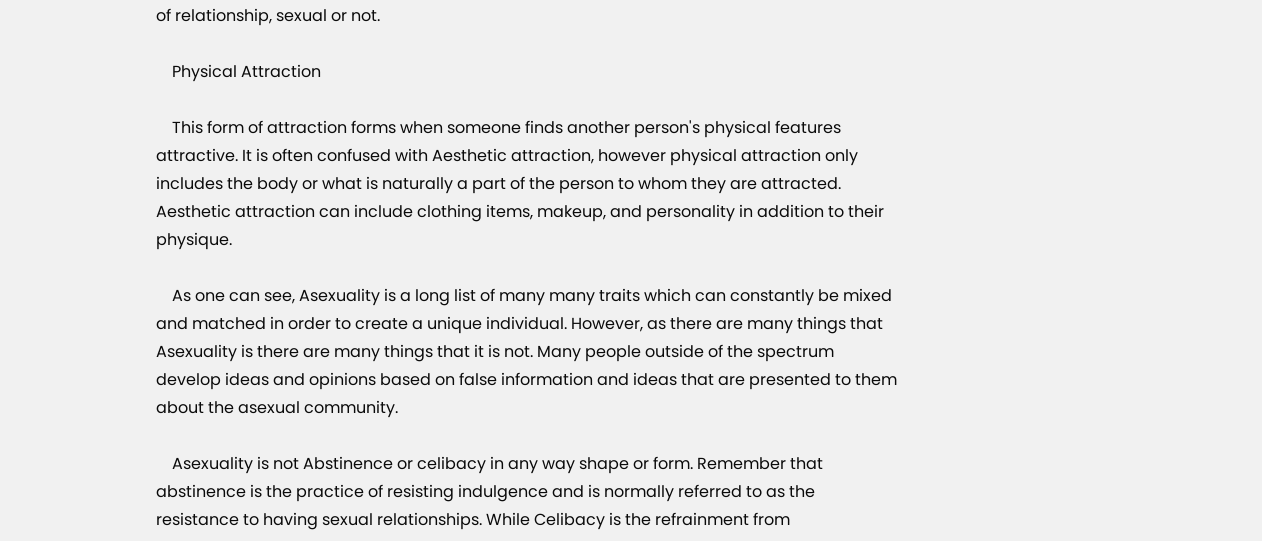of relationship, sexual or not.

    Physical Attraction

    This form of attraction forms when someone finds another person's physical features attractive. It is often confused with Aesthetic attraction, however physical attraction only includes the body or what is naturally a part of the person to whom they are attracted. Aesthetic attraction can include clothing items, makeup, and personality in addition to their physique.

    As one can see, Asexuality is a long list of many many traits which can constantly be mixed and matched in order to create a unique individual. However, as there are many things that Asexuality is there are many things that it is not. Many people outside of the spectrum develop ideas and opinions based on false information and ideas that are presented to them about the asexual community.

    Asexuality is not Abstinence or celibacy in any way shape or form. Remember that abstinence is the practice of resisting indulgence and is normally referred to as the resistance to having sexual relationships. While Celibacy is the refrainment from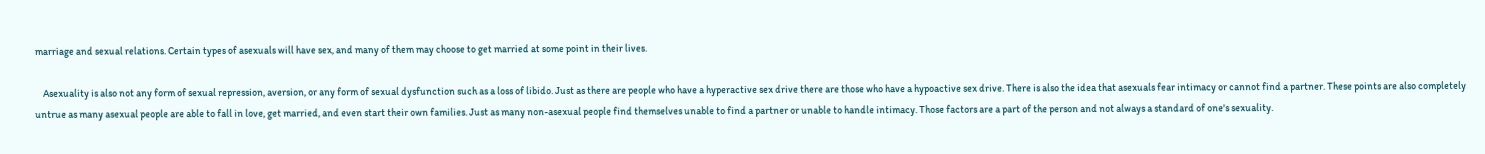marriage and sexual relations. Certain types of asexuals will have sex, and many of them may choose to get married at some point in their lives.

    Asexuality is also not any form of sexual repression, aversion, or any form of sexual dysfunction such as a loss of libido. Just as there are people who have a hyperactive sex drive there are those who have a hypoactive sex drive. There is also the idea that asexuals fear intimacy or cannot find a partner. These points are also completely untrue as many asexual people are able to fall in love, get married, and even start their own families. Just as many non-asexual people find themselves unable to find a partner or unable to handle intimacy. Those factors are a part of the person and not always a standard of one's sexuality.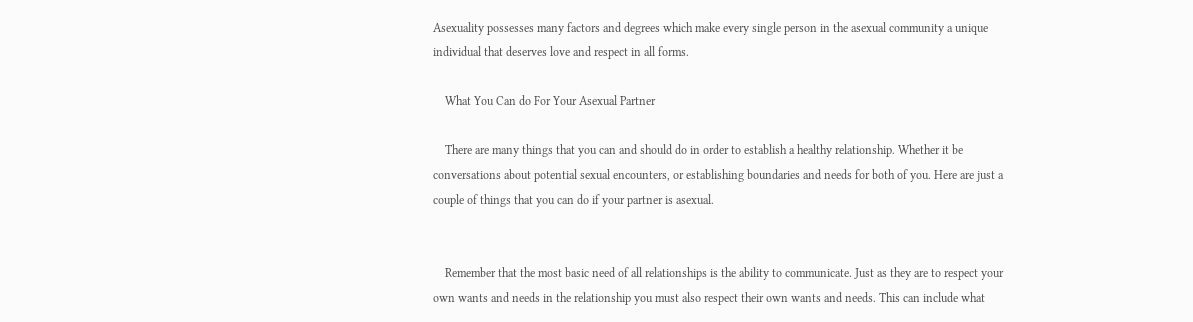Asexuality possesses many factors and degrees which make every single person in the asexual community a unique individual that deserves love and respect in all forms.

    What You Can do For Your Asexual Partner

    There are many things that you can and should do in order to establish a healthy relationship. Whether it be conversations about potential sexual encounters, or establishing boundaries and needs for both of you. Here are just a couple of things that you can do if your partner is asexual.


    Remember that the most basic need of all relationships is the ability to communicate. Just as they are to respect your own wants and needs in the relationship you must also respect their own wants and needs. This can include what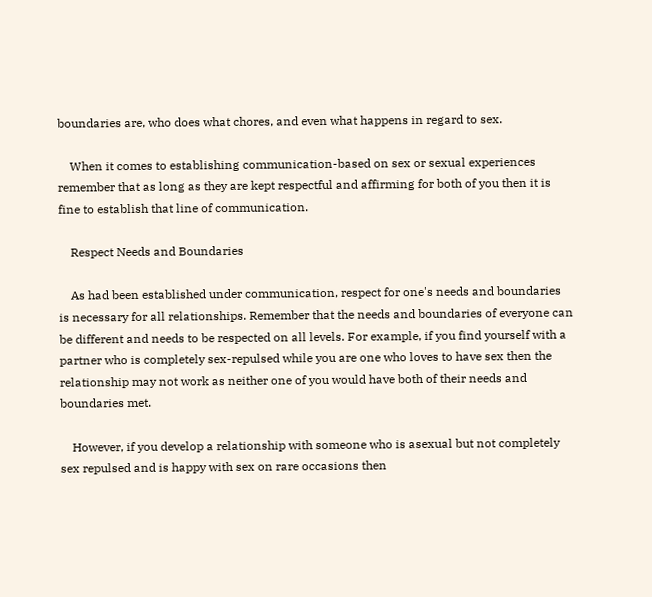boundaries are, who does what chores, and even what happens in regard to sex.

    When it comes to establishing communication-based on sex or sexual experiences remember that as long as they are kept respectful and affirming for both of you then it is fine to establish that line of communication.

    Respect Needs and Boundaries

    As had been established under communication, respect for one's needs and boundaries is necessary for all relationships. Remember that the needs and boundaries of everyone can be different and needs to be respected on all levels. For example, if you find yourself with a partner who is completely sex-repulsed while you are one who loves to have sex then the relationship may not work as neither one of you would have both of their needs and boundaries met.

    However, if you develop a relationship with someone who is asexual but not completely sex repulsed and is happy with sex on rare occasions then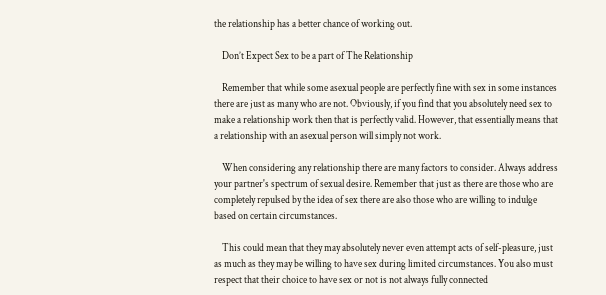the relationship has a better chance of working out.

    Don’t Expect Sex to be a part of The Relationship

    Remember that while some asexual people are perfectly fine with sex in some instances there are just as many who are not. Obviously, if you find that you absolutely need sex to make a relationship work then that is perfectly valid. However, that essentially means that a relationship with an asexual person will simply not work.

    When considering any relationship there are many factors to consider. Always address your partner's spectrum of sexual desire. Remember that just as there are those who are completely repulsed by the idea of sex there are also those who are willing to indulge based on certain circumstances.

    This could mean that they may absolutely never even attempt acts of self-pleasure, just as much as they may be willing to have sex during limited circumstances. You also must respect that their choice to have sex or not is not always fully connected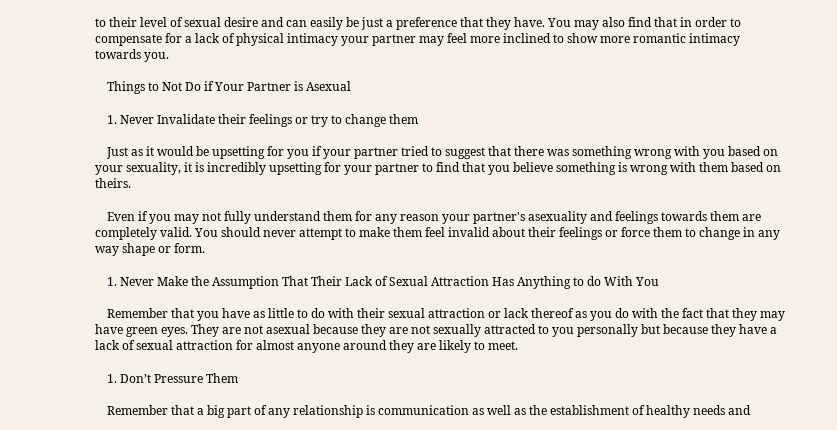to their level of sexual desire and can easily be just a preference that they have. You may also find that in order to compensate for a lack of physical intimacy your partner may feel more inclined to show more romantic intimacy towards you.

    Things to Not Do if Your Partner is Asexual

    1. Never Invalidate their feelings or try to change them

    Just as it would be upsetting for you if your partner tried to suggest that there was something wrong with you based on your sexuality, it is incredibly upsetting for your partner to find that you believe something is wrong with them based on theirs.

    Even if you may not fully understand them for any reason your partner's asexuality and feelings towards them are completely valid. You should never attempt to make them feel invalid about their feelings or force them to change in any way shape or form.

    1. Never Make the Assumption That Their Lack of Sexual Attraction Has Anything to do With You

    Remember that you have as little to do with their sexual attraction or lack thereof as you do with the fact that they may have green eyes. They are not asexual because they are not sexually attracted to you personally but because they have a lack of sexual attraction for almost anyone around they are likely to meet.

    1. Don’t Pressure Them

    Remember that a big part of any relationship is communication as well as the establishment of healthy needs and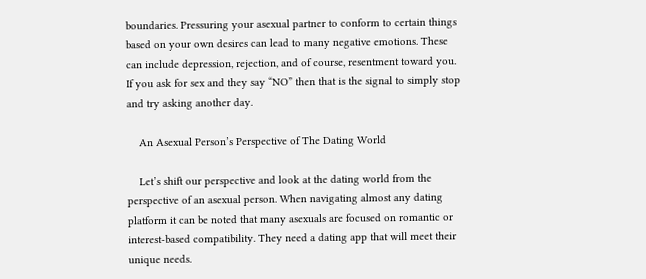boundaries. Pressuring your asexual partner to conform to certain things based on your own desires can lead to many negative emotions. These can include depression, rejection, and of course, resentment toward you. If you ask for sex and they say “NO” then that is the signal to simply stop and try asking another day.

    An Asexual Person’s Perspective of The Dating World

    Let’s shift our perspective and look at the dating world from the perspective of an asexual person. When navigating almost any dating platform it can be noted that many asexuals are focused on romantic or interest-based compatibility. They need a dating app that will meet their unique needs.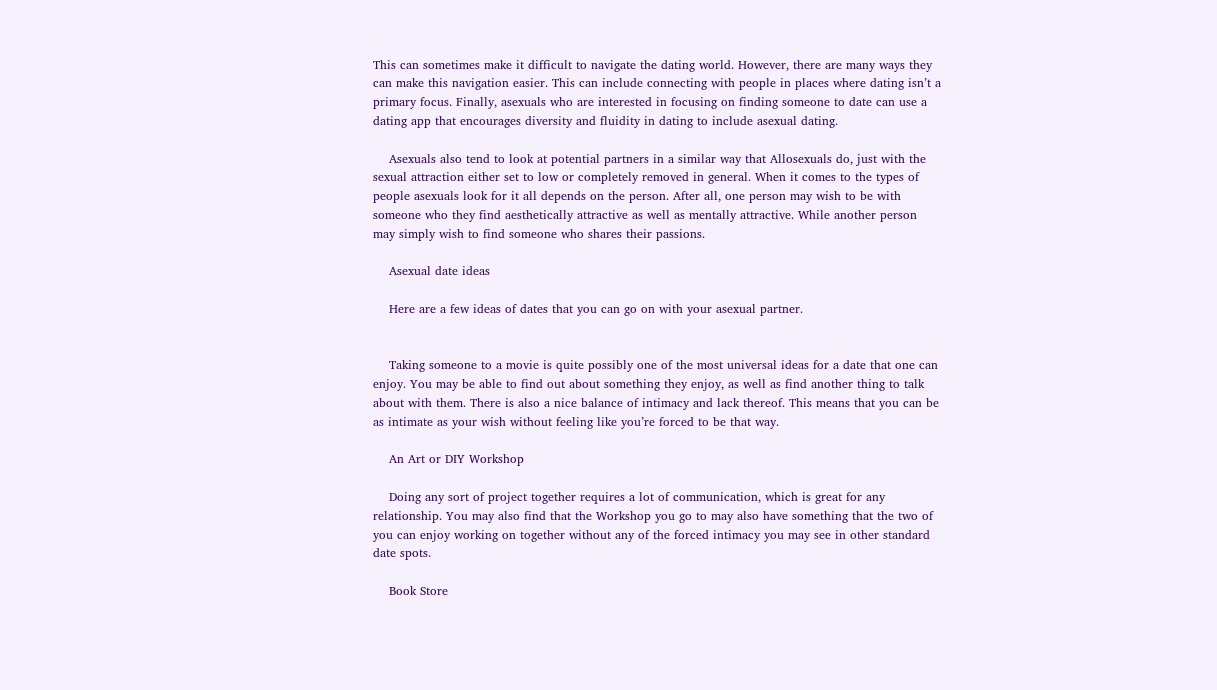This can sometimes make it difficult to navigate the dating world. However, there are many ways they can make this navigation easier. This can include connecting with people in places where dating isn’t a primary focus. Finally, asexuals who are interested in focusing on finding someone to date can use a dating app that encourages diversity and fluidity in dating to include asexual dating.

    Asexuals also tend to look at potential partners in a similar way that Allosexuals do, just with the sexual attraction either set to low or completely removed in general. When it comes to the types of people asexuals look for it all depends on the person. After all, one person may wish to be with someone who they find aesthetically attractive as well as mentally attractive. While another person may simply wish to find someone who shares their passions.

    Asexual date ideas

    Here are a few ideas of dates that you can go on with your asexual partner.


    Taking someone to a movie is quite possibly one of the most universal ideas for a date that one can enjoy. You may be able to find out about something they enjoy, as well as find another thing to talk about with them. There is also a nice balance of intimacy and lack thereof. This means that you can be as intimate as your wish without feeling like you’re forced to be that way.

    An Art or DIY Workshop

    Doing any sort of project together requires a lot of communication, which is great for any relationship. You may also find that the Workshop you go to may also have something that the two of you can enjoy working on together without any of the forced intimacy you may see in other standard date spots.

    Book Store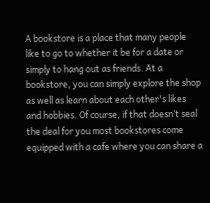A bookstore is a place that many people like to go to whether it be for a date or simply to hang out as friends. At a bookstore, you can simply explore the shop as well as learn about each other's likes and hobbies. Of course, if that doesn’t seal the deal for you most bookstores come equipped with a cafe where you can share a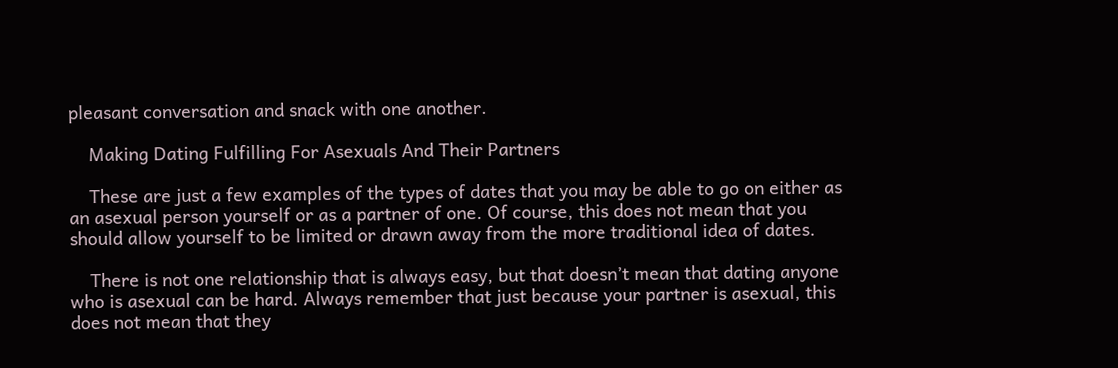pleasant conversation and snack with one another.

    Making Dating Fulfilling For Asexuals And Their Partners

    These are just a few examples of the types of dates that you may be able to go on either as an asexual person yourself or as a partner of one. Of course, this does not mean that you should allow yourself to be limited or drawn away from the more traditional idea of dates.

    There is not one relationship that is always easy, but that doesn’t mean that dating anyone who is asexual can be hard. Always remember that just because your partner is asexual, this does not mean that they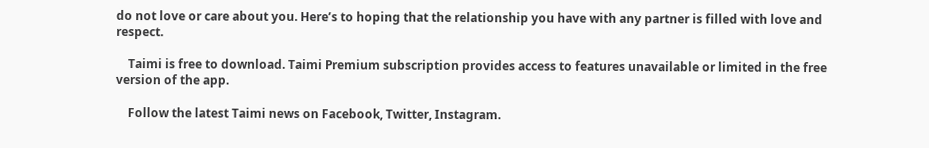do not love or care about you. Here’s to hoping that the relationship you have with any partner is filled with love and respect.

    Taimi is free to download. Taimi Premium subscription provides access to features unavailable or limited in the free version of the app.

    Follow the latest Taimi news on Facebook, Twitter, Instagram.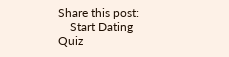Share this post:
    Start Dating Quiz